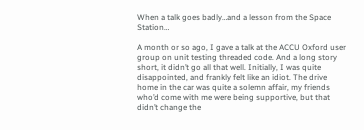When a talk goes badly…and a lesson from the Space Station…

A month or so ago, I gave a talk at the ACCU Oxford user group on unit testing threaded code. And a long story short, it didn’t go all that well. Initially, I was quite disappointed, and frankly felt like an idiot. The drive home in the car was quite a solemn affair, my friends who’d come with me were being supportive, but that didn’t change the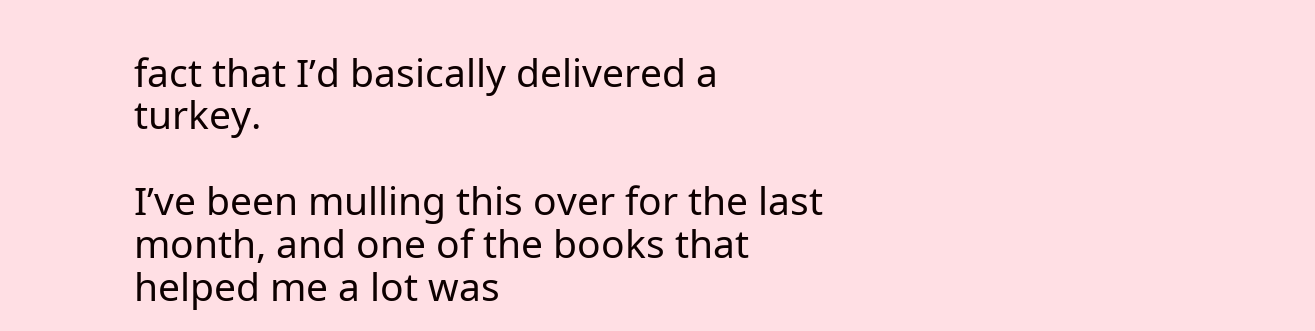fact that I’d basically delivered a turkey.

I’ve been mulling this over for the last month, and one of the books that helped me a lot was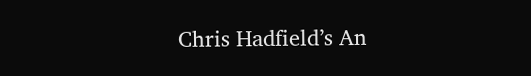Chris Hadfield’s An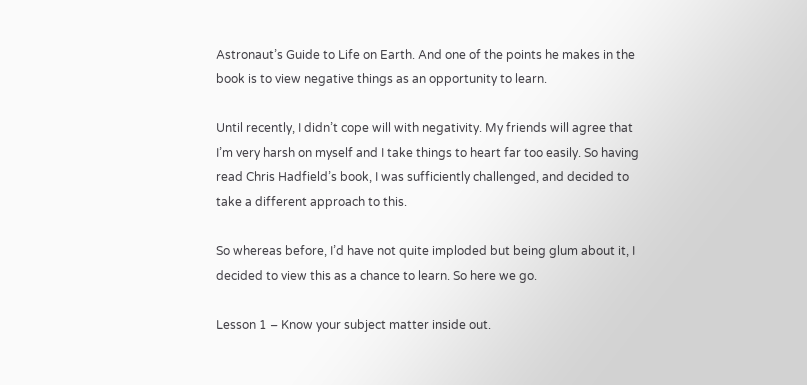Astronaut’s Guide to Life on Earth. And one of the points he makes in the book is to view negative things as an opportunity to learn.

Until recently, I didn’t cope will with negativity. My friends will agree that I’m very harsh on myself and I take things to heart far too easily. So having read Chris Hadfield’s book, I was sufficiently challenged, and decided to take a different approach to this.

So whereas before, I’d have not quite imploded but being glum about it, I decided to view this as a chance to learn. So here we go.

Lesson 1 – Know your subject matter inside out.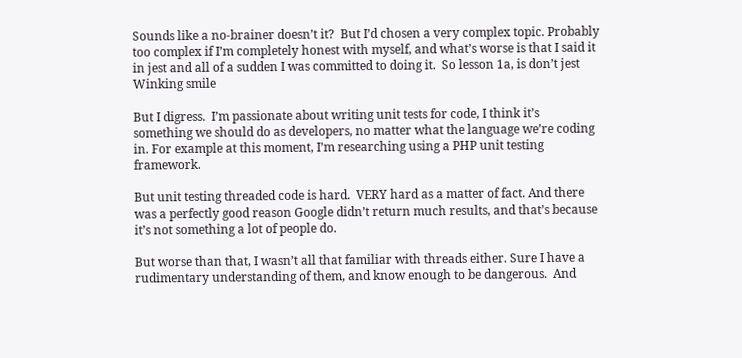Sounds like a no-brainer doesn’t it?  But I’d chosen a very complex topic. Probably too complex if I’m completely honest with myself, and what’s worse is that I said it in jest and all of a sudden I was committed to doing it.  So lesson 1a, is don’t jest Winking smile

But I digress.  I’m passionate about writing unit tests for code, I think it’s something we should do as developers, no matter what the language we’re coding in. For example at this moment, I’m researching using a PHP unit testing framework.

But unit testing threaded code is hard.  VERY hard as a matter of fact. And there was a perfectly good reason Google didn’t return much results, and that’s because it’s not something a lot of people do.

But worse than that, I wasn’t all that familiar with threads either. Sure I have a rudimentary understanding of them, and know enough to be dangerous.  And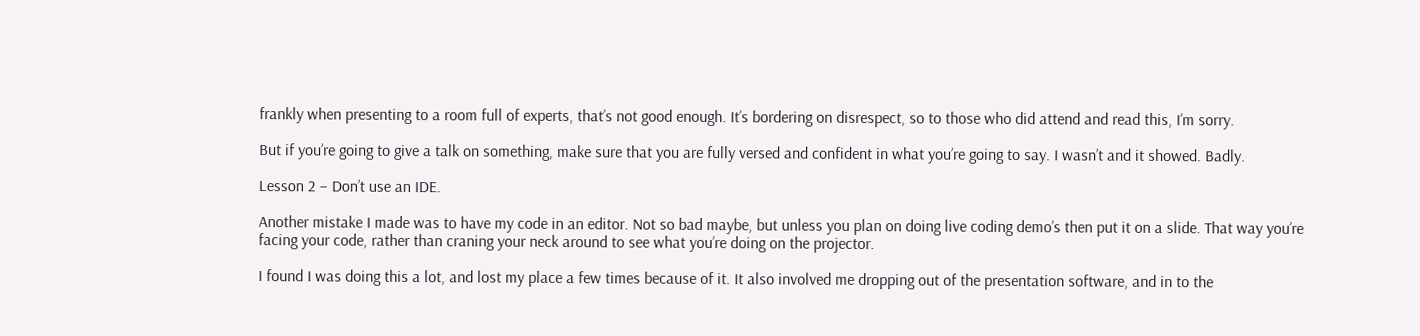frankly when presenting to a room full of experts, that’s not good enough. It’s bordering on disrespect, so to those who did attend and read this, I’m sorry.

But if you’re going to give a talk on something, make sure that you are fully versed and confident in what you’re going to say. I wasn’t and it showed. Badly.

Lesson 2 – Don’t use an IDE.

Another mistake I made was to have my code in an editor. Not so bad maybe, but unless you plan on doing live coding demo’s then put it on a slide. That way you’re facing your code, rather than craning your neck around to see what you’re doing on the projector.

I found I was doing this a lot, and lost my place a few times because of it. It also involved me dropping out of the presentation software, and in to the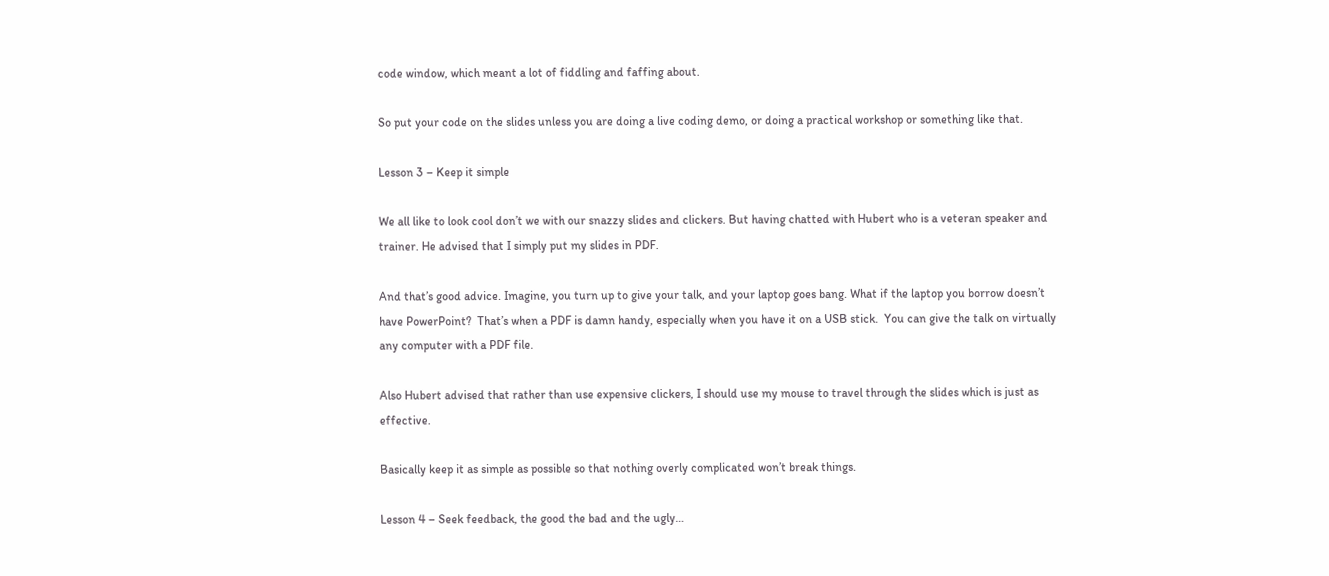code window, which meant a lot of fiddling and faffing about.

So put your code on the slides unless you are doing a live coding demo, or doing a practical workshop or something like that.

Lesson 3 – Keep it simple

We all like to look cool don’t we with our snazzy slides and clickers. But having chatted with Hubert who is a veteran speaker and trainer. He advised that I simply put my slides in PDF.

And that’s good advice. Imagine, you turn up to give your talk, and your laptop goes bang. What if the laptop you borrow doesn’t have PowerPoint?  That’s when a PDF is damn handy, especially when you have it on a USB stick.  You can give the talk on virtually any computer with a PDF file.

Also Hubert advised that rather than use expensive clickers, I should use my mouse to travel through the slides which is just as effective.

Basically keep it as simple as possible so that nothing overly complicated won’t break things.

Lesson 4 – Seek feedback, the good the bad and the ugly…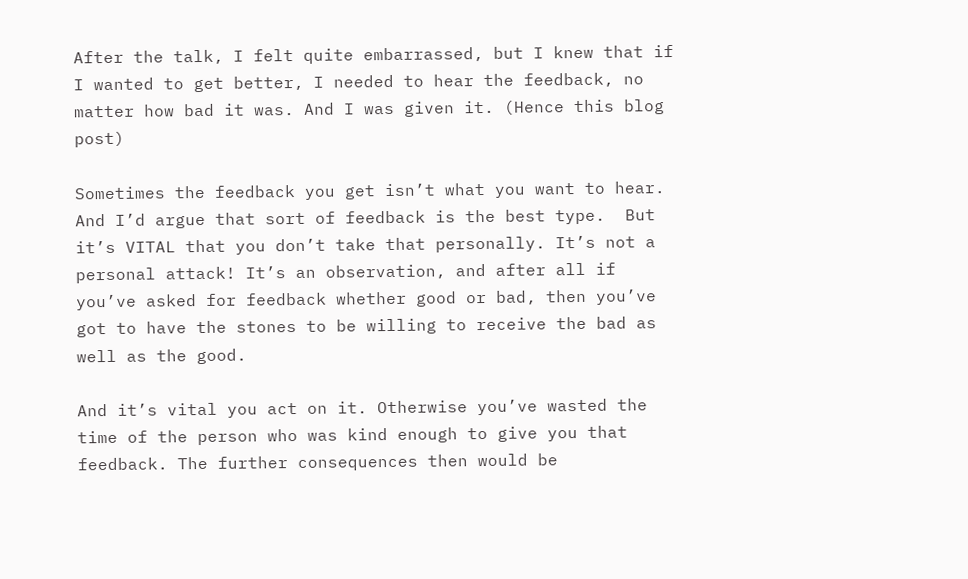After the talk, I felt quite embarrassed, but I knew that if I wanted to get better, I needed to hear the feedback, no matter how bad it was. And I was given it. (Hence this blog post)

Sometimes the feedback you get isn’t what you want to hear. And I’d argue that sort of feedback is the best type.  But it’s VITAL that you don’t take that personally. It’s not a personal attack! It’s an observation, and after all if you’ve asked for feedback whether good or bad, then you’ve got to have the stones to be willing to receive the bad as well as the good.

And it’s vital you act on it. Otherwise you’ve wasted the time of the person who was kind enough to give you that feedback. The further consequences then would be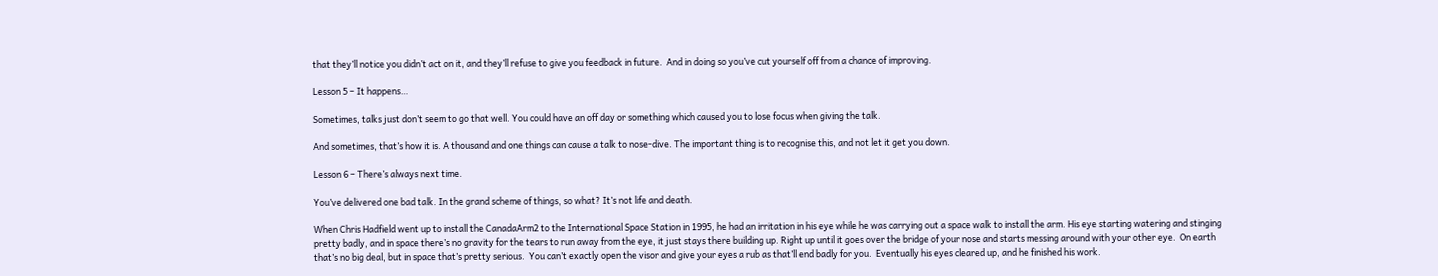that they’ll notice you didn’t act on it, and they’ll refuse to give you feedback in future.  And in doing so you’ve cut yourself off from a chance of improving.

Lesson 5 – It happens…

Sometimes, talks just don’t seem to go that well. You could have an off day or something which caused you to lose focus when giving the talk.

And sometimes, that’s how it is. A thousand and one things can cause a talk to nose-dive. The important thing is to recognise this, and not let it get you down.

Lesson 6 – There’s always next time.

You’ve delivered one bad talk. In the grand scheme of things, so what? It’s not life and death.

When Chris Hadfield went up to install the CanadaArm2 to the International Space Station in 1995, he had an irritation in his eye while he was carrying out a space walk to install the arm. His eye starting watering and stinging pretty badly, and in space there’s no gravity for the tears to run away from the eye, it just stays there building up. Right up until it goes over the bridge of your nose and starts messing around with your other eye.  On earth that’s no big deal, but in space that’s pretty serious.  You can’t exactly open the visor and give your eyes a rub as that’ll end badly for you.  Eventually his eyes cleared up, and he finished his work.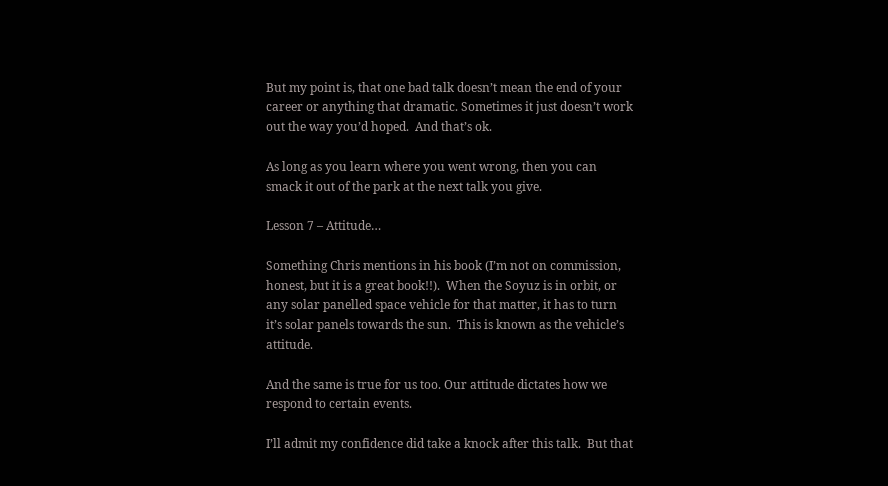But my point is, that one bad talk doesn’t mean the end of your career or anything that dramatic. Sometimes it just doesn’t work out the way you’d hoped.  And that’s ok.

As long as you learn where you went wrong, then you can smack it out of the park at the next talk you give.

Lesson 7 – Attitude…

Something Chris mentions in his book (I’m not on commission, honest, but it is a great book!!).  When the Soyuz is in orbit, or any solar panelled space vehicle for that matter, it has to turn it’s solar panels towards the sun.  This is known as the vehicle’s attitude.

And the same is true for us too. Our attitude dictates how we respond to certain events.

I’ll admit my confidence did take a knock after this talk.  But that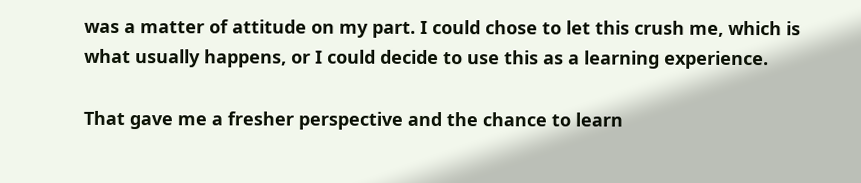was a matter of attitude on my part. I could chose to let this crush me, which is what usually happens, or I could decide to use this as a learning experience.

That gave me a fresher perspective and the chance to learn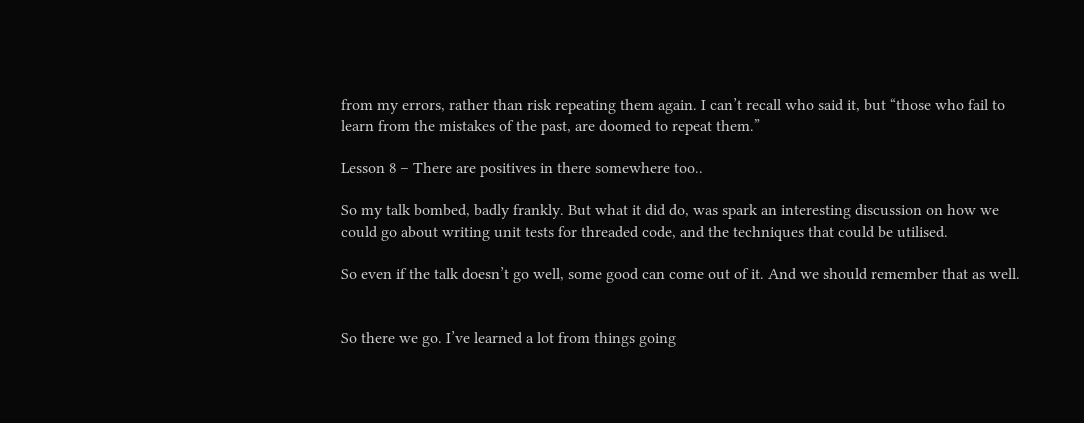from my errors, rather than risk repeating them again. I can’t recall who said it, but “those who fail to learn from the mistakes of the past, are doomed to repeat them.”

Lesson 8 – There are positives in there somewhere too..

So my talk bombed, badly frankly. But what it did do, was spark an interesting discussion on how we could go about writing unit tests for threaded code, and the techniques that could be utilised.

So even if the talk doesn’t go well, some good can come out of it. And we should remember that as well.


So there we go. I’ve learned a lot from things going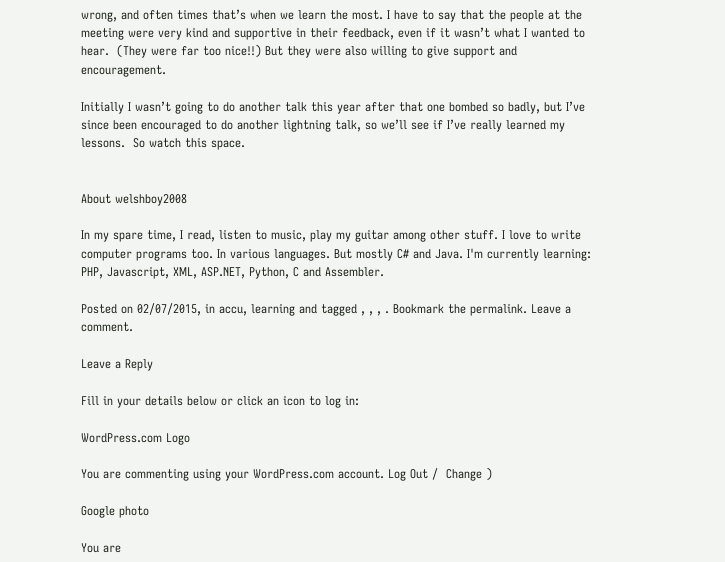wrong, and often times that’s when we learn the most. I have to say that the people at the meeting were very kind and supportive in their feedback, even if it wasn’t what I wanted to hear.  (They were far too nice!!) But they were also willing to give support and encouragement.

Initially I wasn’t going to do another talk this year after that one bombed so badly, but I’ve since been encouraged to do another lightning talk, so we’ll see if I’ve really learned my lessons.  So watch this space.


About welshboy2008

In my spare time, I read, listen to music, play my guitar among other stuff. I love to write computer programs too. In various languages. But mostly C# and Java. I'm currently learning: PHP, Javascript, XML, ASP.NET, Python, C and Assembler.

Posted on 02/07/2015, in accu, learning and tagged , , , . Bookmark the permalink. Leave a comment.

Leave a Reply

Fill in your details below or click an icon to log in:

WordPress.com Logo

You are commenting using your WordPress.com account. Log Out /  Change )

Google photo

You are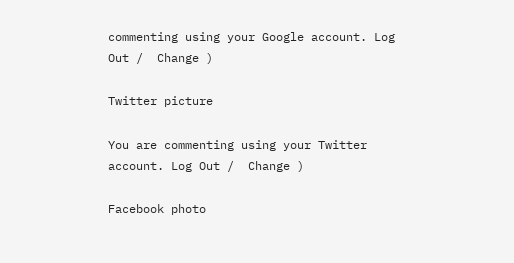commenting using your Google account. Log Out /  Change )

Twitter picture

You are commenting using your Twitter account. Log Out /  Change )

Facebook photo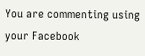You are commenting using your Facebook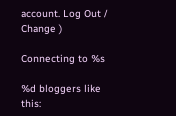account. Log Out /  Change )

Connecting to %s

%d bloggers like this: